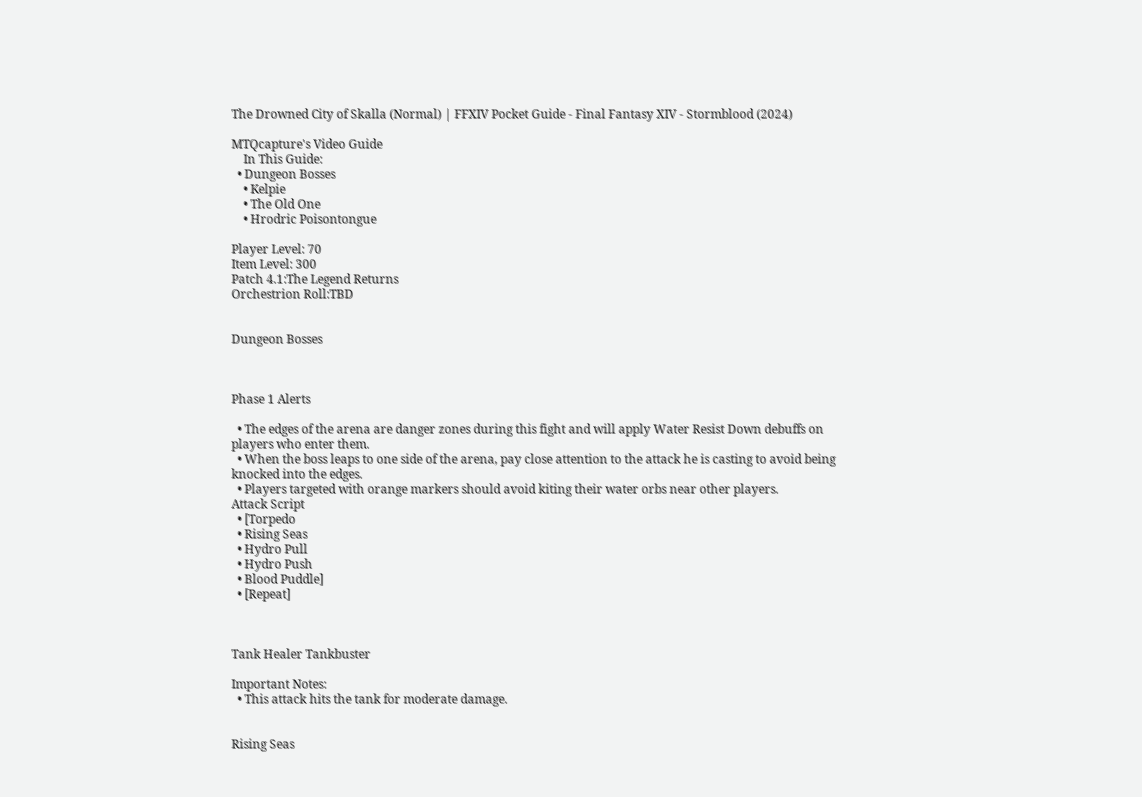The Drowned City of Skalla (Normal) | FFXIV Pocket Guide - Final Fantasy XIV - Stormblood (2024)

MTQcapture's Video Guide
    In This Guide:
  • Dungeon Bosses
    • Kelpie
    • The Old One
    • Hrodric Poisontongue

Player Level: 70
Item Level: 300
Patch 4.1:The Legend Returns
Orchestrion Roll:TBD


Dungeon Bosses



Phase 1 Alerts

  • The edges of the arena are danger zones during this fight and will apply Water Resist Down debuffs on players who enter them.
  • When the boss leaps to one side of the arena, pay close attention to the attack he is casting to avoid being knocked into the edges.
  • Players targeted with orange markers should avoid kiting their water orbs near other players.
Attack Script
  • [Torpedo
  • Rising Seas
  • Hydro Pull
  • Hydro Push
  • Blood Puddle]
  • [Repeat]



Tank Healer Tankbuster

Important Notes:
  • This attack hits the tank for moderate damage.


Rising Seas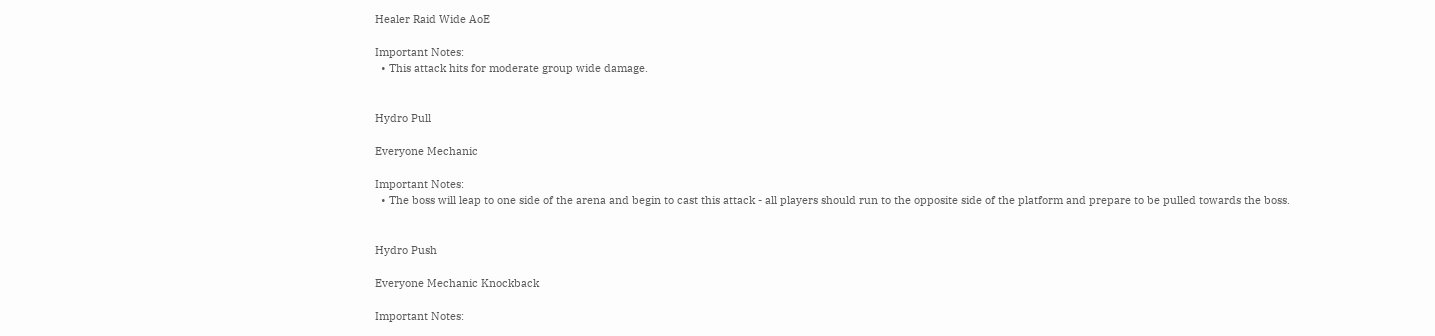Healer Raid Wide AoE

Important Notes:
  • This attack hits for moderate group wide damage.


Hydro Pull

Everyone Mechanic

Important Notes:
  • The boss will leap to one side of the arena and begin to cast this attack - all players should run to the opposite side of the platform and prepare to be pulled towards the boss.


Hydro Push

Everyone Mechanic Knockback

Important Notes: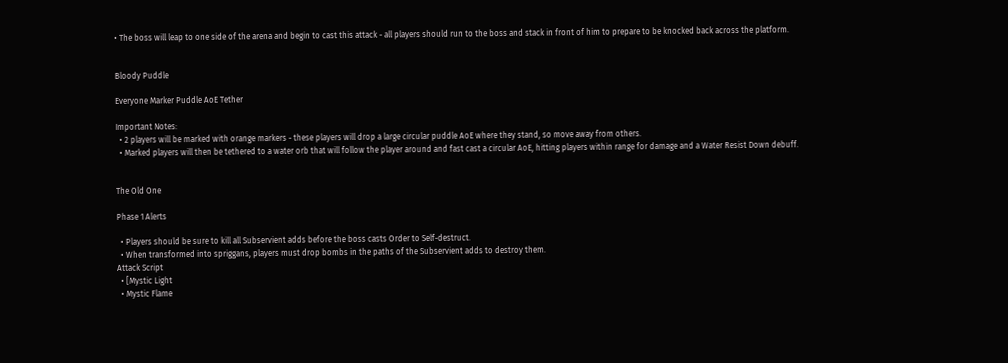• The boss will leap to one side of the arena and begin to cast this attack - all players should run to the boss and stack in front of him to prepare to be knocked back across the platform.


Bloody Puddle

Everyone Marker Puddle AoE Tether

Important Notes:
  • 2 players will be marked with orange markers - these players will drop a large circular puddle AoE where they stand, so move away from others.
  • Marked players will then be tethered to a water orb that will follow the player around and fast cast a circular AoE, hitting players within range for damage and a Water Resist Down debuff.


The Old One

Phase 1 Alerts

  • Players should be sure to kill all Subservient adds before the boss casts Order to Self-destruct.
  • When transformed into spriggans, players must drop bombs in the paths of the Subservient adds to destroy them.
Attack Script
  • [Mystic Light
  • Mystic Flame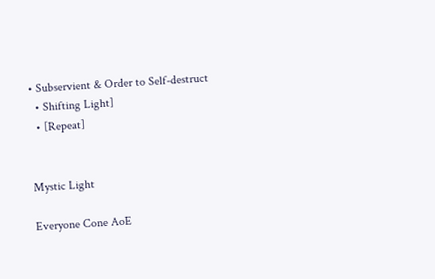• Subservient & Order to Self-destruct
  • Shifting Light]
  • [Repeat]


Mystic Light

Everyone Cone AoE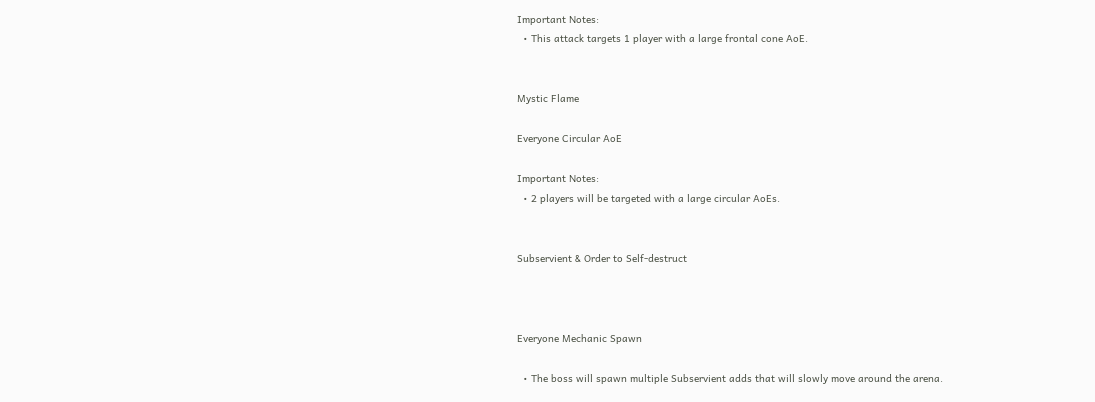Important Notes:
  • This attack targets 1 player with a large frontal cone AoE.


Mystic Flame

Everyone Circular AoE

Important Notes:
  • 2 players will be targeted with a large circular AoEs.


Subservient & Order to Self-destruct



Everyone Mechanic Spawn

  • The boss will spawn multiple Subservient adds that will slowly move around the arena.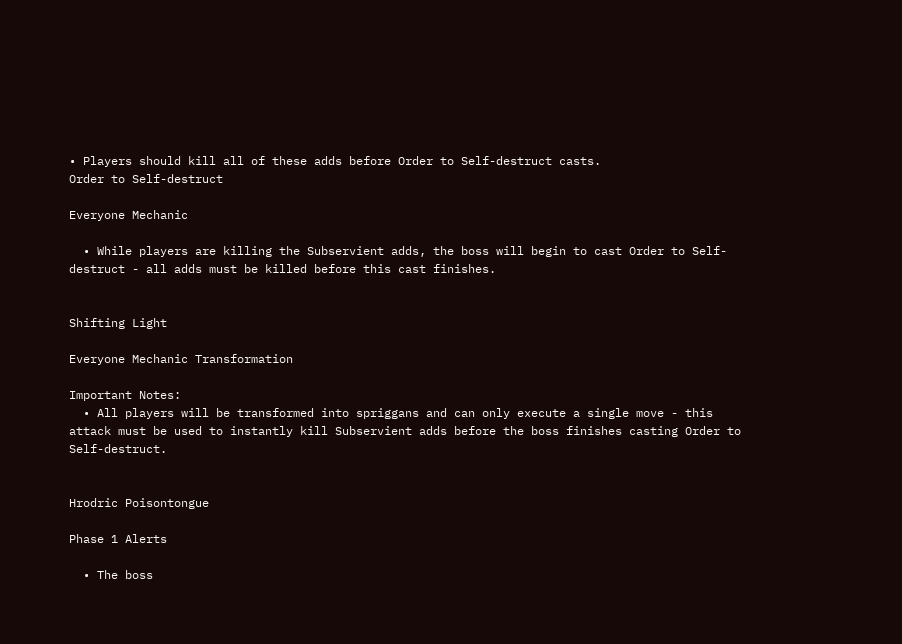• Players should kill all of these adds before Order to Self-destruct casts.
Order to Self-destruct

Everyone Mechanic

  • While players are killing the Subservient adds, the boss will begin to cast Order to Self-destruct - all adds must be killed before this cast finishes.


Shifting Light

Everyone Mechanic Transformation

Important Notes:
  • All players will be transformed into spriggans and can only execute a single move - this attack must be used to instantly kill Subservient adds before the boss finishes casting Order to Self-destruct.


Hrodric Poisontongue

Phase 1 Alerts

  • The boss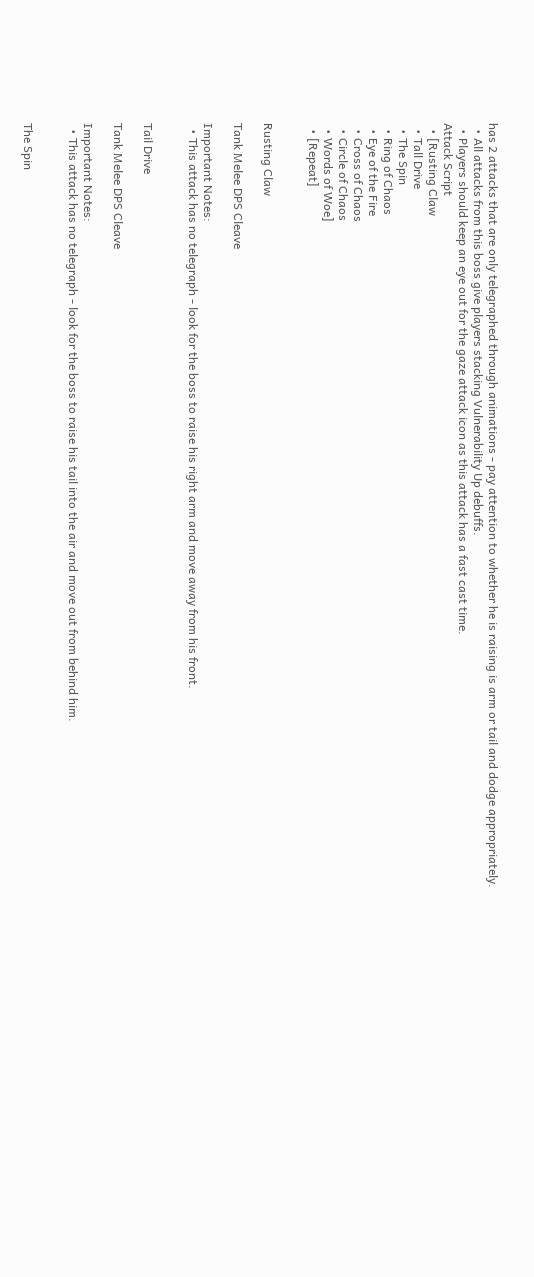has 2 attacks that are only telegraphed through animations - pay attention to whether he is raising is arm or tail and dodge appropriately.
  • All attacks from this boss give players stacking Vulnerability Up debuffs.
  • Players should keep an eye out for the gaze attack icon as this attack has a fast cast time.
Attack Script
  • [Rusting Claw
  • Tall Drive
  • The Spin
  • Ring of Chaos
  • Eye of the Fire
  • Cross of Chaos
  • Circle of Chaos
  • Words of Woe]
  • [Repeat]


Rusting Claw

Tank Melee DPS Cleave

Important Notes:
  • This attack has no telegraph - look for the boss to raise his right arm and move away from his front.


Tail Drive

Tank Melee DPS Cleave

Important Notes:
  • This attack has no telegraph - look for the boss to raise his tail into the air and move out from behind him.


The Spin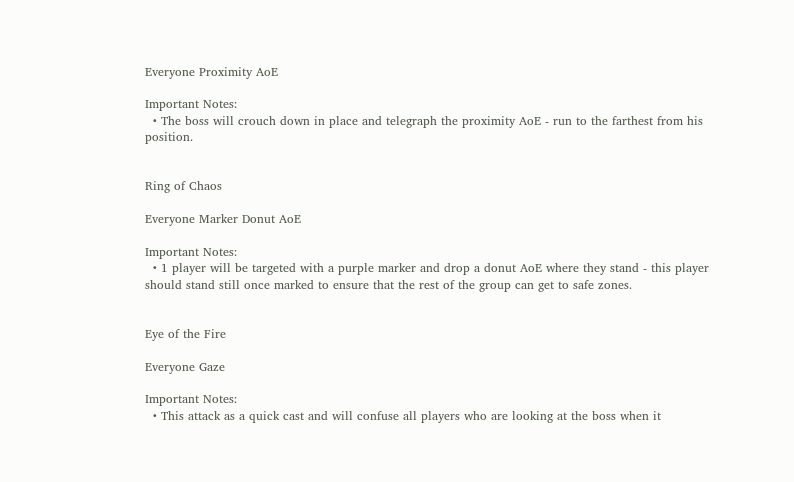Everyone Proximity AoE

Important Notes:
  • The boss will crouch down in place and telegraph the proximity AoE - run to the farthest from his position.


Ring of Chaos

Everyone Marker Donut AoE

Important Notes:
  • 1 player will be targeted with a purple marker and drop a donut AoE where they stand - this player should stand still once marked to ensure that the rest of the group can get to safe zones.


Eye of the Fire

Everyone Gaze

Important Notes:
  • This attack as a quick cast and will confuse all players who are looking at the boss when it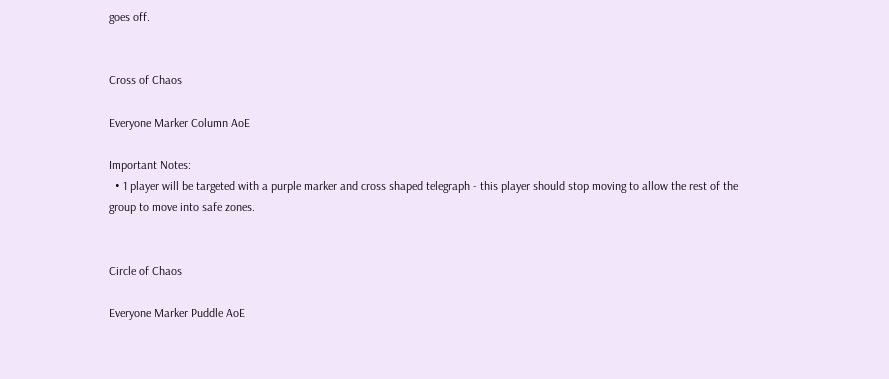goes off.


Cross of Chaos

Everyone Marker Column AoE

Important Notes:
  • 1 player will be targeted with a purple marker and cross shaped telegraph - this player should stop moving to allow the rest of the group to move into safe zones.


Circle of Chaos

Everyone Marker Puddle AoE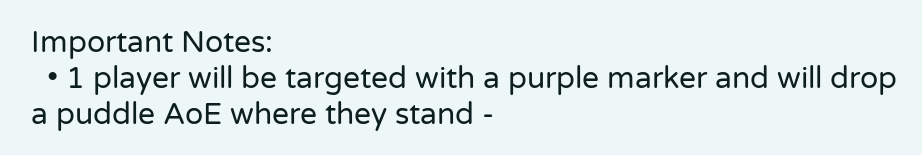Important Notes:
  • 1 player will be targeted with a purple marker and will drop a puddle AoE where they stand -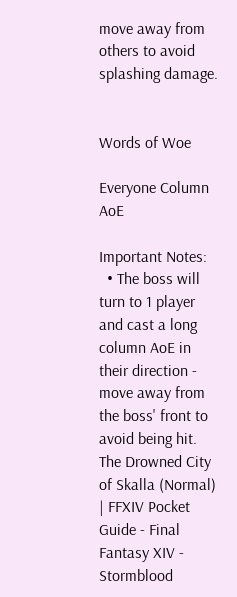move away from others to avoid splashing damage.


Words of Woe

Everyone Column AoE

Important Notes:
  • The boss will turn to 1 player and cast a long column AoE in their direction - move away from the boss' front to avoid being hit.
The Drowned City of Skalla (Normal) | FFXIV Pocket Guide - Final Fantasy XIV - Stormblood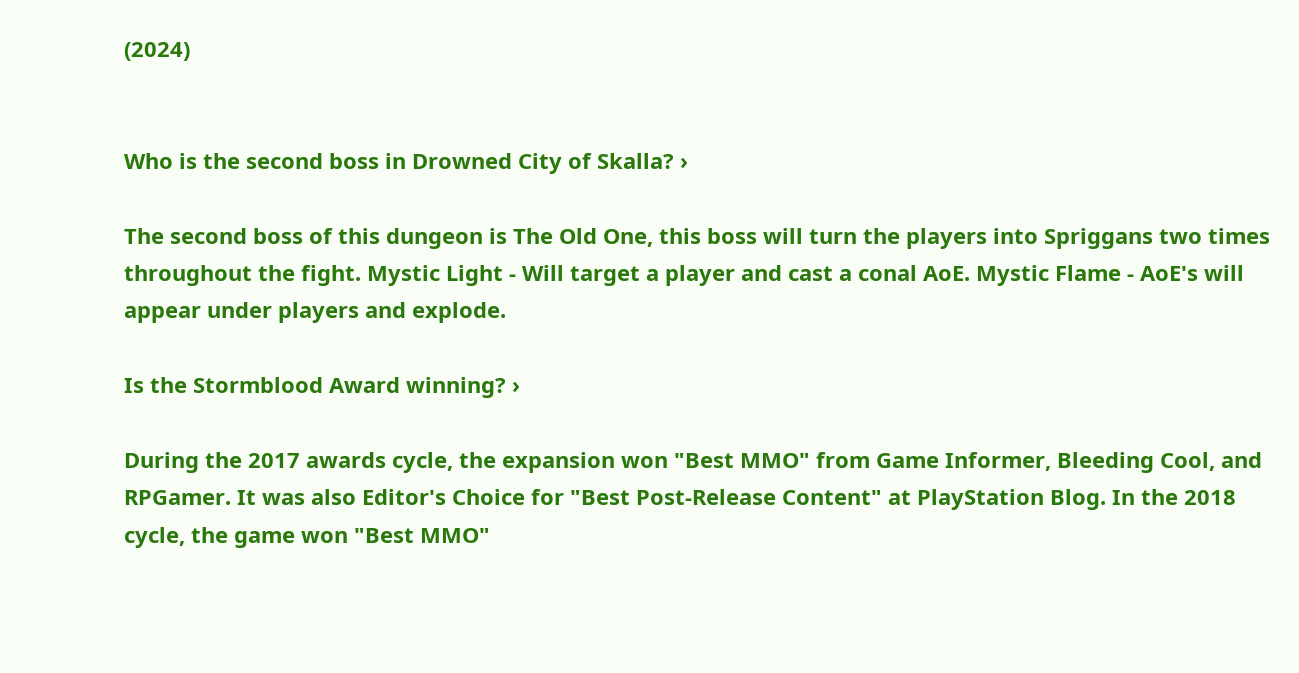(2024)


Who is the second boss in Drowned City of Skalla? ›

The second boss of this dungeon is The Old One, this boss will turn the players into Spriggans two times throughout the fight. Mystic Light - Will target a player and cast a conal AoE. Mystic Flame - AoE's will appear under players and explode.

Is the Stormblood Award winning? ›

During the 2017 awards cycle, the expansion won "Best MMO" from Game Informer, Bleeding Cool, and RPGamer. It was also Editor's Choice for "Best Post-Release Content" at PlayStation Blog. In the 2018 cycle, the game won "Best MMO"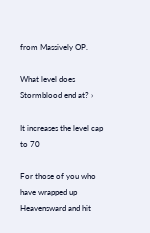from Massively OP.

What level does Stormblood end at? ›

It increases the level cap to 70

For those of you who have wrapped up Heavensward and hit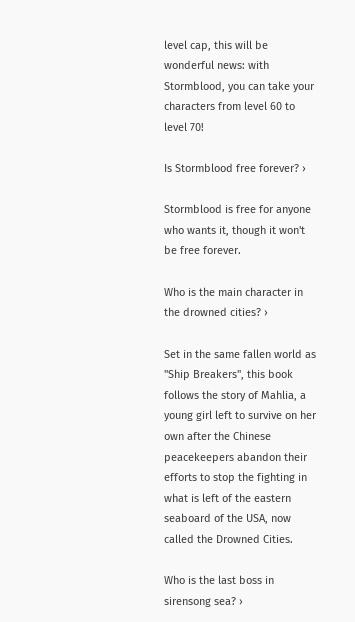level cap, this will be wonderful news: with Stormblood, you can take your characters from level 60 to level 70!

Is Stormblood free forever? ›

Stormblood is free for anyone who wants it, though it won't be free forever.

Who is the main character in the drowned cities? ›

Set in the same fallen world as "Ship Breakers", this book follows the story of Mahlia, a young girl left to survive on her own after the Chinese peacekeepers abandon their efforts to stop the fighting in what is left of the eastern seaboard of the USA, now called the Drowned Cities.

Who is the last boss in sirensong sea? ›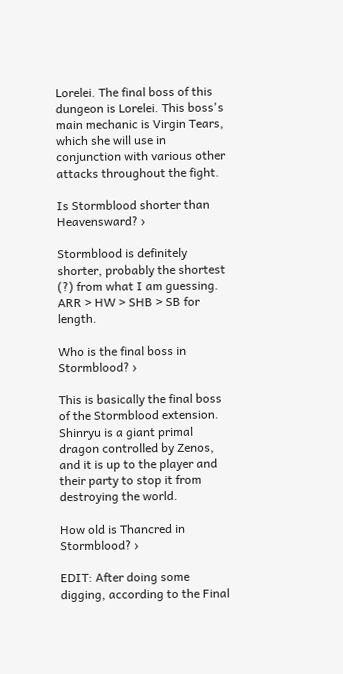Lorelei. The final boss of this dungeon is Lorelei. This boss's main mechanic is Virgin Tears, which she will use in conjunction with various other attacks throughout the fight.

Is Stormblood shorter than Heavensward? ›

Stormblood is definitely shorter, probably the shortest (?) from what I am guessing. ARR > HW > SHB > SB for length.

Who is the final boss in Stormblood? ›

This is basically the final boss of the Stormblood extension. Shinryu is a giant primal dragon controlled by Zenos, and it is up to the player and their party to stop it from destroying the world.

How old is Thancred in Stormblood? ›

EDIT: After doing some digging, according to the Final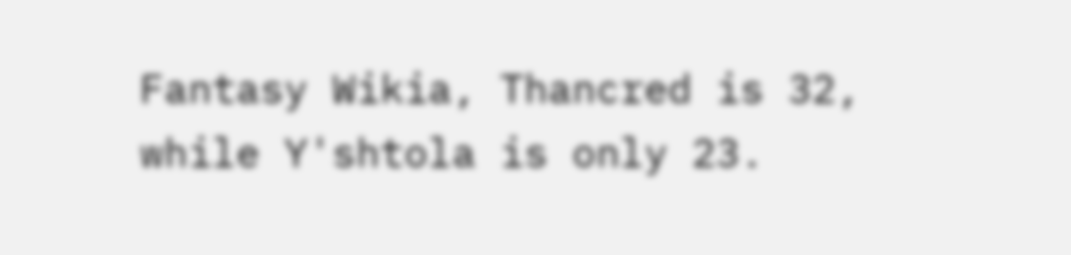Fantasy Wikia, Thancred is 32, while Y'shtola is only 23.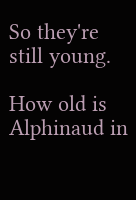So they're still young.

How old is Alphinaud in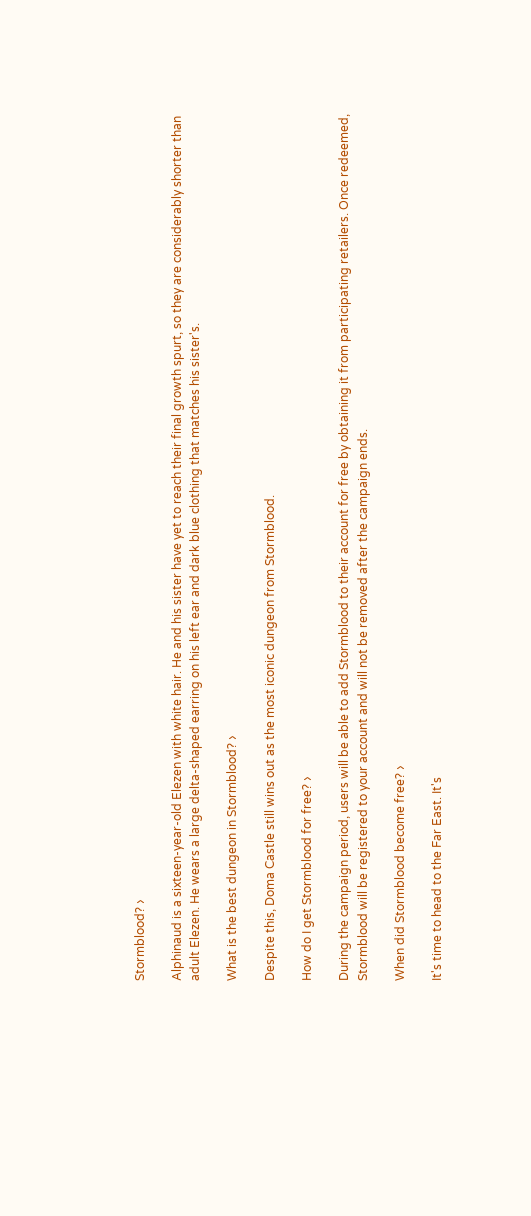Stormblood? ›

Alphinaud is a sixteen-year-old Elezen with white hair. He and his sister have yet to reach their final growth spurt, so they are considerably shorter than adult Elezen. He wears a large delta-shaped earring on his left ear and dark blue clothing that matches his sister's.

What is the best dungeon in Stormblood? ›

Despite this, Doma Castle still wins out as the most iconic dungeon from Stormblood.

How do I get Stormblood for free? ›

During the campaign period, users will be able to add Stormblood to their account for free by obtaining it from participating retailers. Once redeemed, Stormblood will be registered to your account and will not be removed after the campaign ends.

When did Stormblood become free? ›

It's time to head to the Far East. It's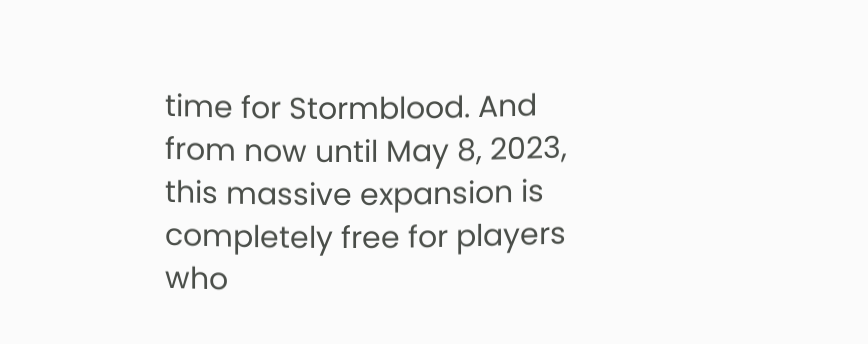time for Stormblood. And from now until May 8, 2023, this massive expansion is completely free for players who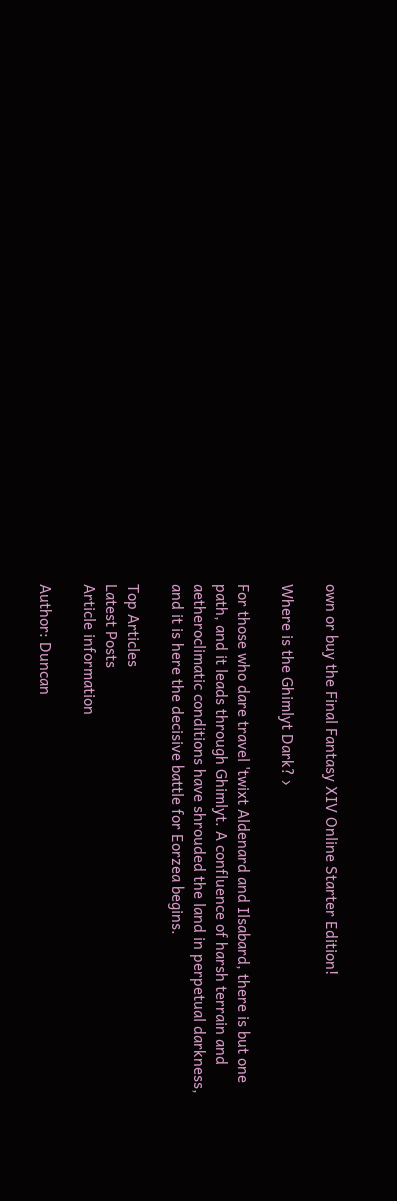own or buy the Final Fantasy XIV Online Starter Edition!

Where is the Ghimlyt Dark? ›

For those who dare travel 'twixt Aldenard and Ilsabard, there is but one path, and it leads through Ghimlyt. A confluence of harsh terrain and aetheroclimatic conditions have shrouded the land in perpetual darkness, and it is here the decisive battle for Eorzea begins.

Top Articles
Latest Posts
Article information

Author: Duncan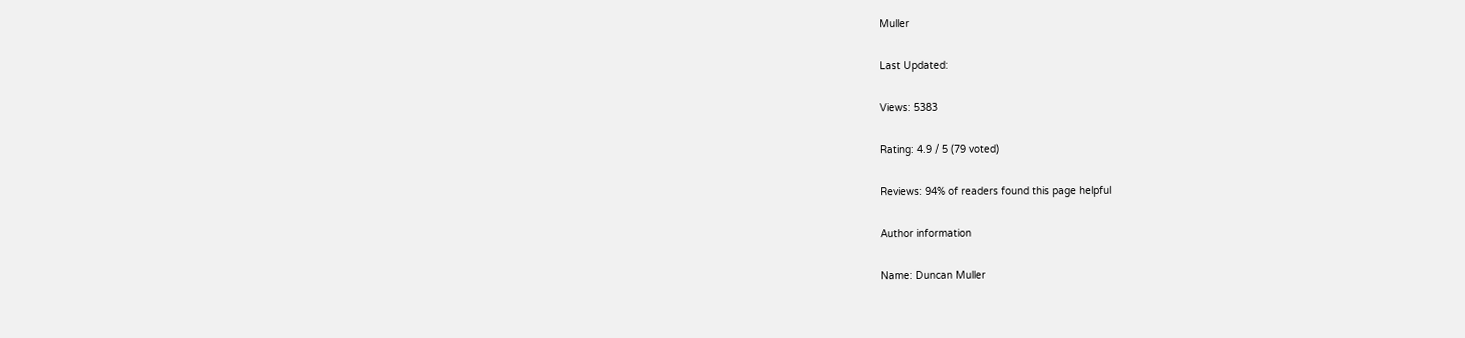Muller

Last Updated:

Views: 5383

Rating: 4.9 / 5 (79 voted)

Reviews: 94% of readers found this page helpful

Author information

Name: Duncan Muller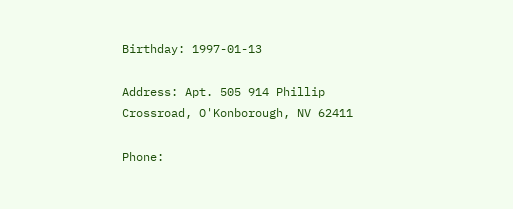Birthday: 1997-01-13

Address: Apt. 505 914 Phillip Crossroad, O'Konborough, NV 62411

Phone: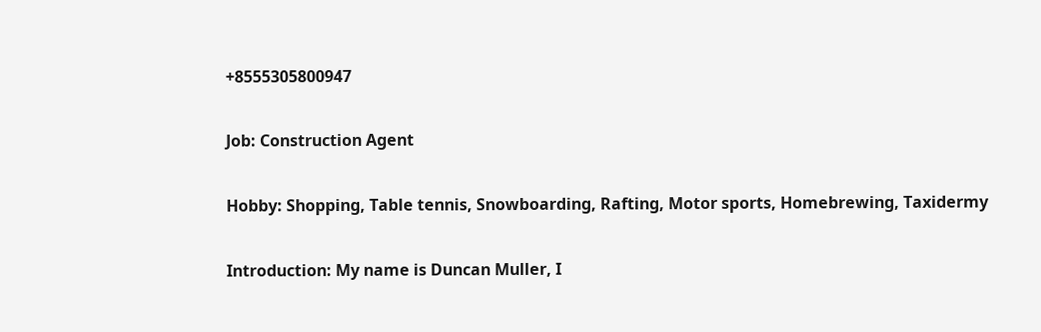+8555305800947

Job: Construction Agent

Hobby: Shopping, Table tennis, Snowboarding, Rafting, Motor sports, Homebrewing, Taxidermy

Introduction: My name is Duncan Muller, I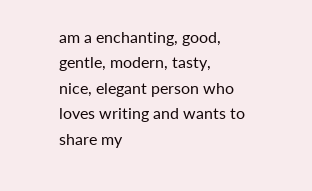am a enchanting, good, gentle, modern, tasty, nice, elegant person who loves writing and wants to share my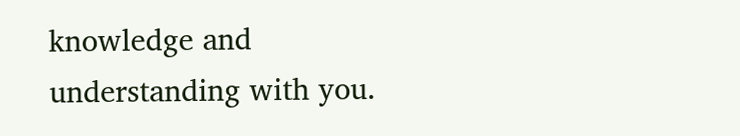knowledge and understanding with you.